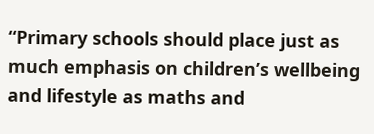“Primary schools should place just as much emphasis on children’s wellbeing and lifestyle as maths and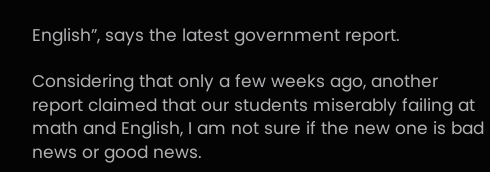English”, says the latest government report.

Considering that only a few weeks ago, another report claimed that our students miserably failing at math and English, I am not sure if the new one is bad news or good news.